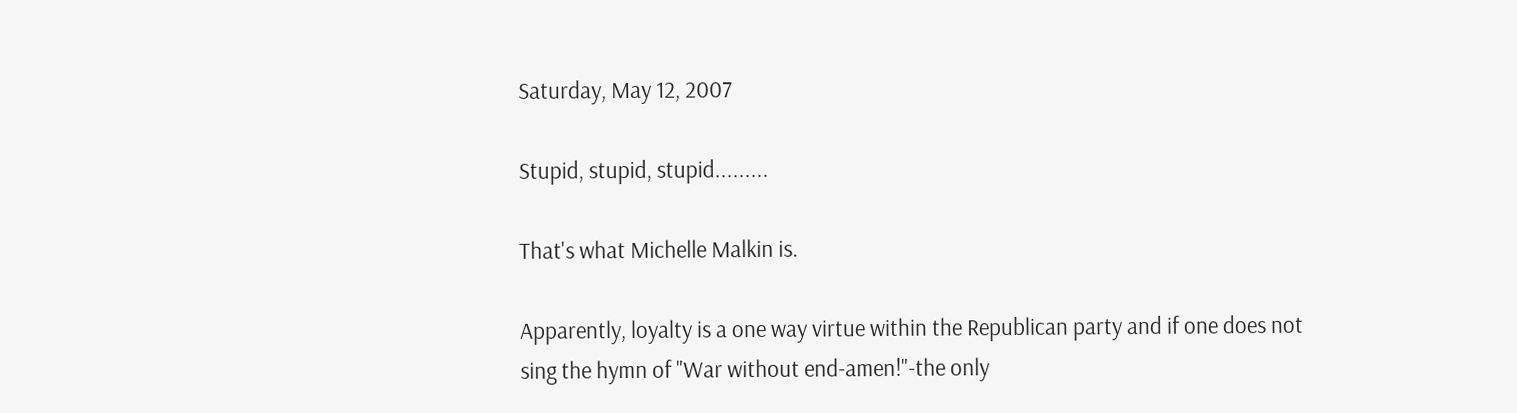Saturday, May 12, 2007

Stupid, stupid, stupid.........

That's what Michelle Malkin is.

Apparently, loyalty is a one way virtue within the Republican party and if one does not sing the hymn of "War without end-amen!"-the only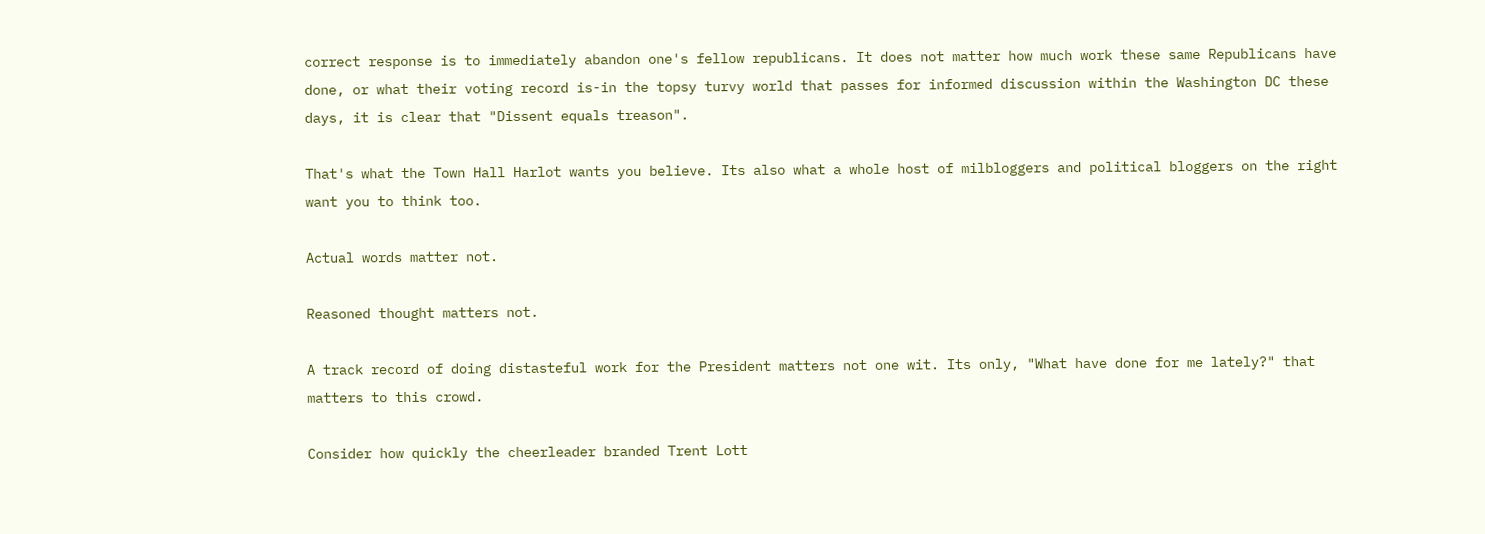correct response is to immediately abandon one's fellow republicans. It does not matter how much work these same Republicans have done, or what their voting record is-in the topsy turvy world that passes for informed discussion within the Washington DC these days, it is clear that "Dissent equals treason".

That's what the Town Hall Harlot wants you believe. Its also what a whole host of milbloggers and political bloggers on the right want you to think too.

Actual words matter not.

Reasoned thought matters not.

A track record of doing distasteful work for the President matters not one wit. Its only, "What have done for me lately?" that matters to this crowd.

Consider how quickly the cheerleader branded Trent Lott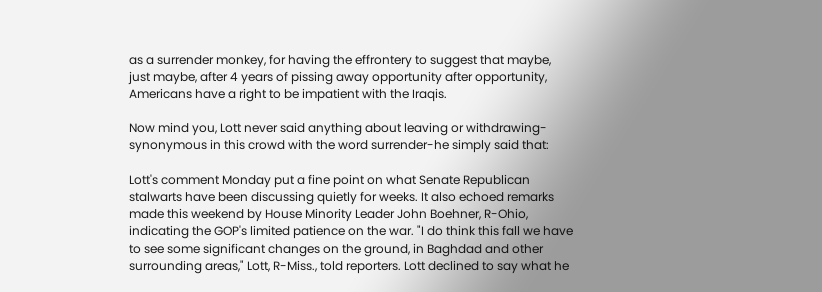as a surrender monkey, for having the effrontery to suggest that maybe, just maybe, after 4 years of pissing away opportunity after opportunity, Americans have a right to be impatient with the Iraqis.

Now mind you, Lott never said anything about leaving or withdrawing-synonymous in this crowd with the word surrender-he simply said that:

Lott's comment Monday put a fine point on what Senate Republican stalwarts have been discussing quietly for weeks. It also echoed remarks made this weekend by House Minority Leader John Boehner, R-Ohio, indicating the GOP's limited patience on the war. "I do think this fall we have to see some significant changes on the ground, in Baghdad and other surrounding areas," Lott, R-Miss., told reporters. Lott declined to say what he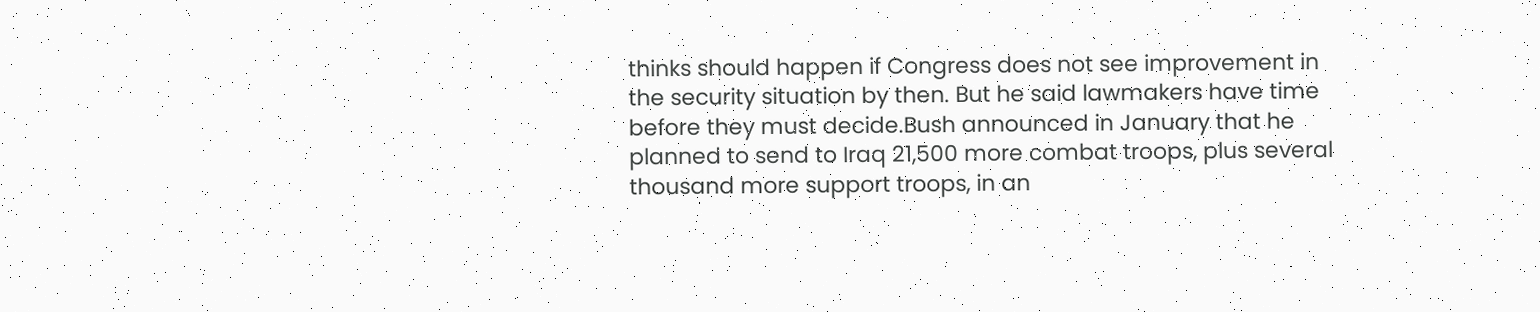thinks should happen if Congress does not see improvement in the security situation by then. But he said lawmakers have time before they must decide.Bush announced in January that he planned to send to Iraq 21,500 more combat troops, plus several thousand more support troops, in an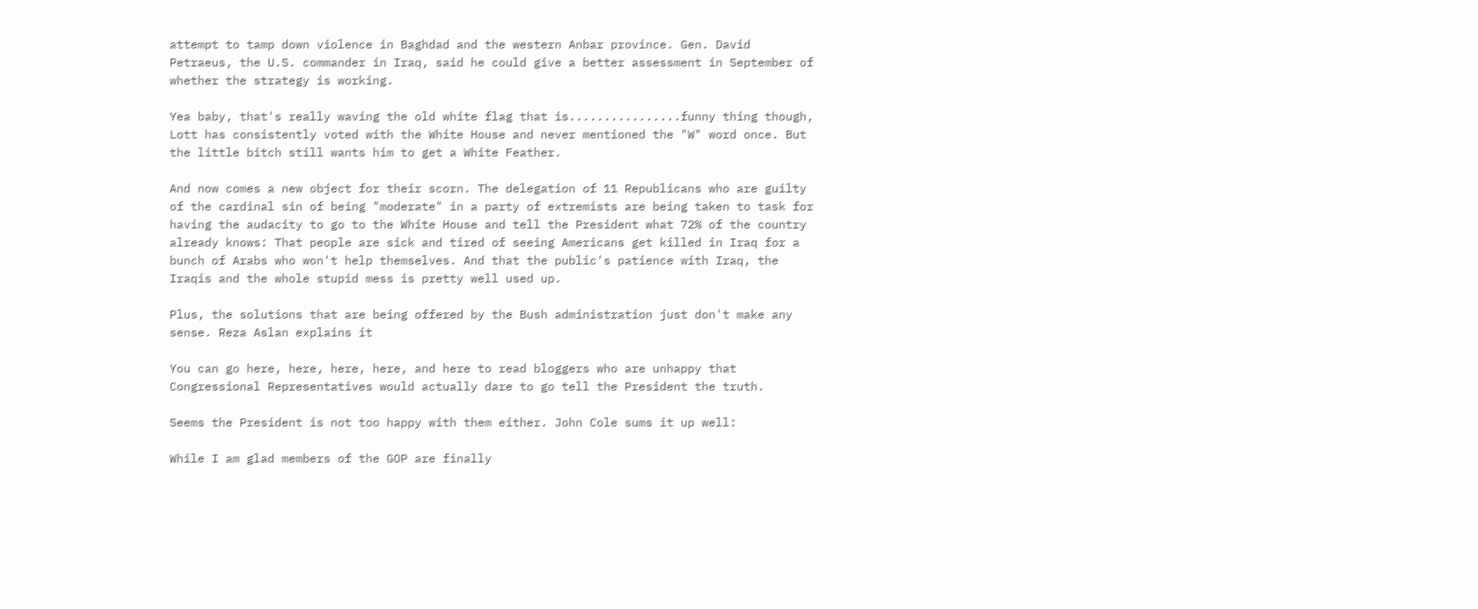attempt to tamp down violence in Baghdad and the western Anbar province. Gen. David Petraeus, the U.S. commander in Iraq, said he could give a better assessment in September of whether the strategy is working.

Yea baby, that's really waving the old white flag that is................funny thing though, Lott has consistently voted with the White House and never mentioned the "W" word once. But the little bitch still wants him to get a White Feather.

And now comes a new object for their scorn. The delegation of 11 Republicans who are guilty of the cardinal sin of being "moderate" in a party of extremists are being taken to task for having the audacity to go to the White House and tell the President what 72% of the country already knows: That people are sick and tired of seeing Americans get killed in Iraq for a bunch of Arabs who won't help themselves. And that the public's patience with Iraq, the Iraqis and the whole stupid mess is pretty well used up.

Plus, the solutions that are being offered by the Bush administration just don't make any sense. Reza Aslan explains it

You can go here, here, here, here, and here to read bloggers who are unhappy that Congressional Representatives would actually dare to go tell the President the truth.

Seems the President is not too happy with them either. John Cole sums it up well:

While I am glad members of the GOP are finally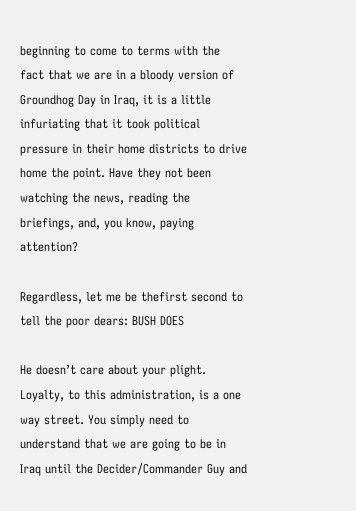beginning to come to terms with the fact that we are in a bloody version of Groundhog Day in Iraq, it is a little infuriating that it took political pressure in their home districts to drive home the point. Have they not been watching the news, reading the briefings, and, you know, paying attention?

Regardless, let me be thefirst second to tell the poor dears: BUSH DOES

He doesn’t care about your plight. Loyalty, to this administration, is a one way street. You simply need to understand that we are going to be in Iraq until the Decider/Commander Guy and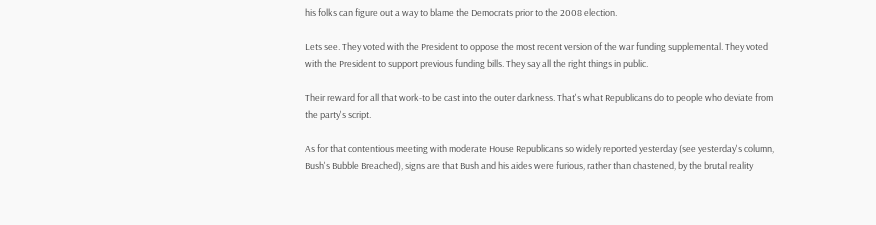his folks can figure out a way to blame the Democrats prior to the 2008 election.

Lets see. They voted with the President to oppose the most recent version of the war funding supplemental. They voted with the President to support previous funding bills. They say all the right things in public.

Their reward for all that work-to be cast into the outer darkness. That's what Republicans do to people who deviate from the party's script.

As for that contentious meeting with moderate House Republicans so widely reported yesterday (see yesterday's column, Bush's Bubble Breached), signs are that Bush and his aides were furious, rather than chastened, by the brutal reality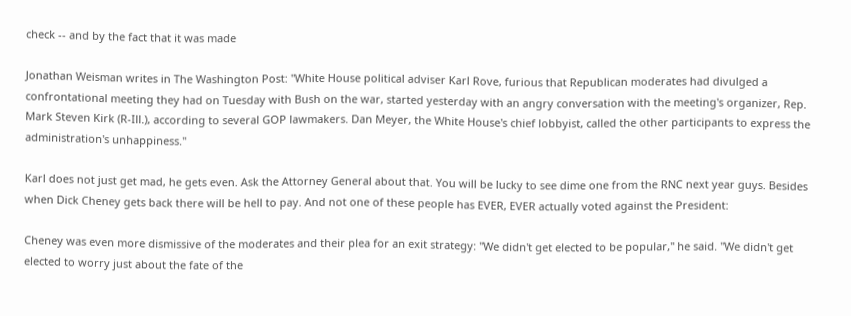check -- and by the fact that it was made

Jonathan Weisman writes in The Washington Post: "White House political adviser Karl Rove, furious that Republican moderates had divulged a confrontational meeting they had on Tuesday with Bush on the war, started yesterday with an angry conversation with the meeting's organizer, Rep. Mark Steven Kirk (R-Ill.), according to several GOP lawmakers. Dan Meyer, the White House's chief lobbyist, called the other participants to express the administration's unhappiness."

Karl does not just get mad, he gets even. Ask the Attorney General about that. You will be lucky to see dime one from the RNC next year guys. Besides when Dick Cheney gets back there will be hell to pay. And not one of these people has EVER, EVER actually voted against the President:

Cheney was even more dismissive of the moderates and their plea for an exit strategy: "We didn't get elected to be popular," he said. "We didn't get elected to worry just about the fate of the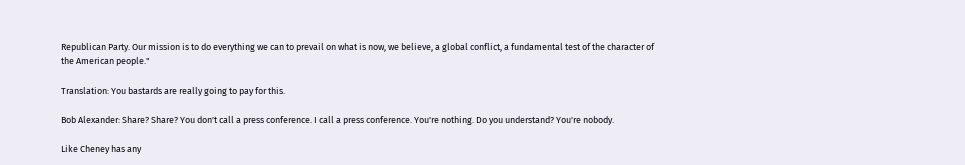Republican Party. Our mission is to do everything we can to prevail on what is now, we believe, a global conflict, a fundamental test of the character of the American people."

Translation: You bastards are really going to pay for this.

Bob Alexander: Share? Share? You don't call a press conference. I call a press conference. You're nothing. Do you understand? You're nobody.

Like Cheney has any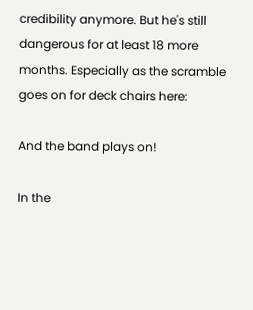credibility anymore. But he's still dangerous for at least 18 more months. Especially as the scramble goes on for deck chairs here:

And the band plays on!

In the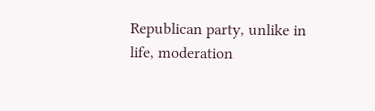Republican party, unlike in life, moderation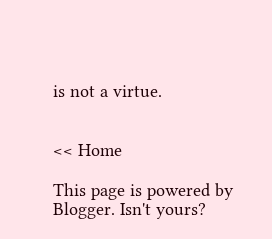is not a virtue.


<< Home

This page is powered by Blogger. Isn't yours?